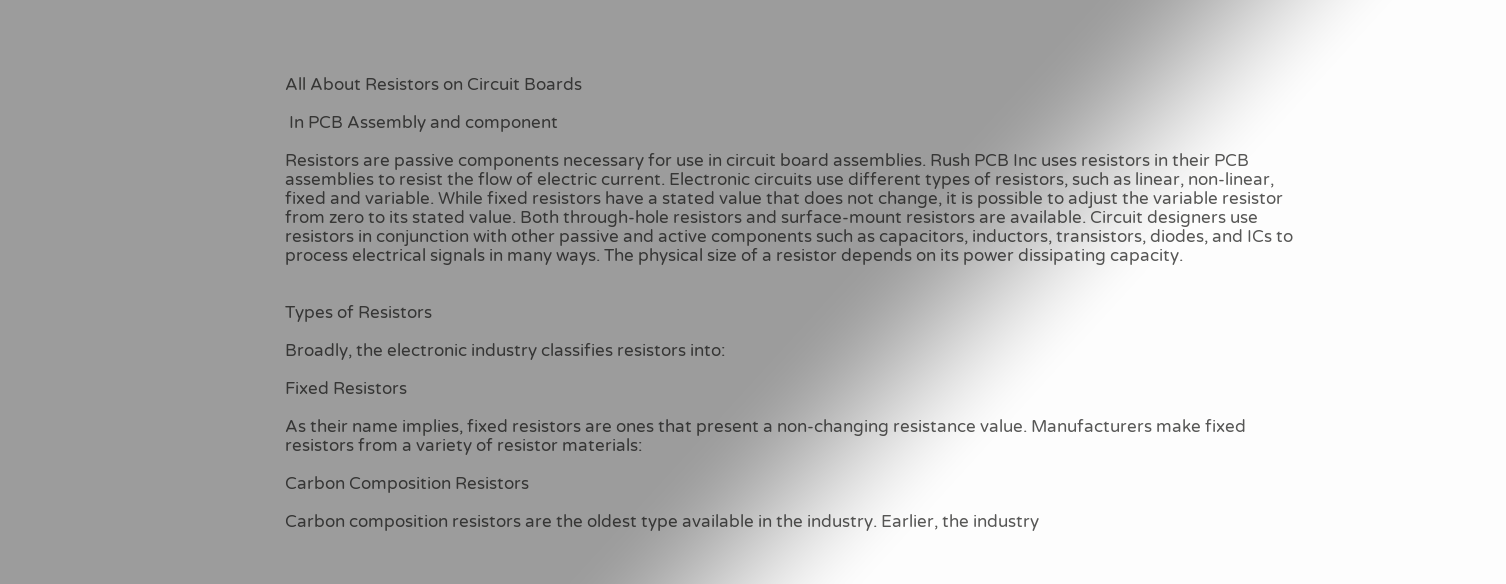All About Resistors on Circuit Boards

 In PCB Assembly and component

Resistors are passive components necessary for use in circuit board assemblies. Rush PCB Inc uses resistors in their PCB assemblies to resist the flow of electric current. Electronic circuits use different types of resistors, such as linear, non-linear, fixed and variable. While fixed resistors have a stated value that does not change, it is possible to adjust the variable resistor from zero to its stated value. Both through-hole resistors and surface-mount resistors are available. Circuit designers use resistors in conjunction with other passive and active components such as capacitors, inductors, transistors, diodes, and ICs to process electrical signals in many ways. The physical size of a resistor depends on its power dissipating capacity.


Types of Resistors

Broadly, the electronic industry classifies resistors into:

Fixed Resistors

As their name implies, fixed resistors are ones that present a non-changing resistance value. Manufacturers make fixed resistors from a variety of resistor materials:

Carbon Composition Resistors

Carbon composition resistors are the oldest type available in the industry. Earlier, the industry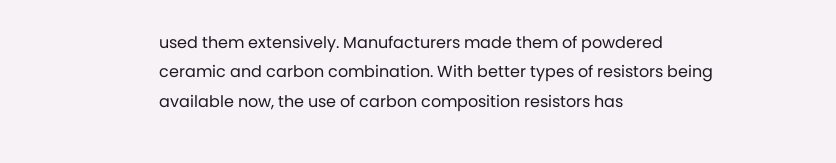used them extensively. Manufacturers made them of powdered ceramic and carbon combination. With better types of resistors being available now, the use of carbon composition resistors has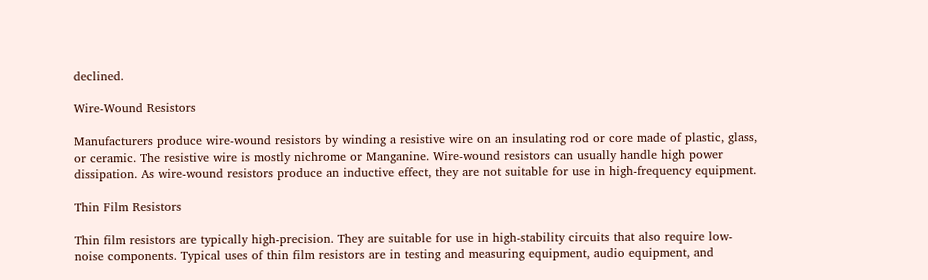declined.

Wire-Wound Resistors

Manufacturers produce wire-wound resistors by winding a resistive wire on an insulating rod or core made of plastic, glass, or ceramic. The resistive wire is mostly nichrome or Manganine. Wire-wound resistors can usually handle high power dissipation. As wire-wound resistors produce an inductive effect, they are not suitable for use in high-frequency equipment.

Thin Film Resistors

Thin film resistors are typically high-precision. They are suitable for use in high-stability circuits that also require low-noise components. Typical uses of thin film resistors are in testing and measuring equipment, audio equipment, and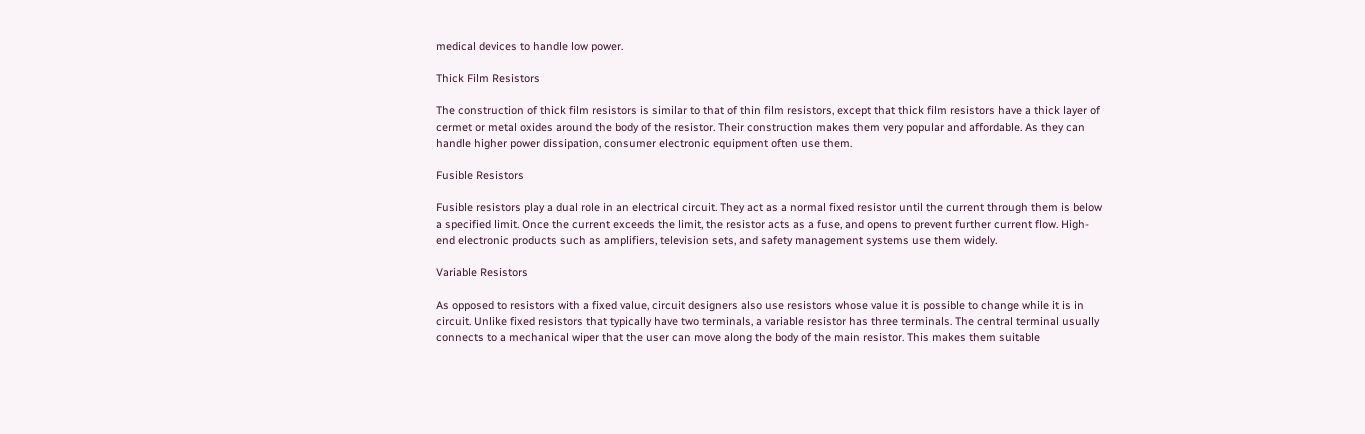medical devices to handle low power.

Thick Film Resistors

The construction of thick film resistors is similar to that of thin film resistors, except that thick film resistors have a thick layer of cermet or metal oxides around the body of the resistor. Their construction makes them very popular and affordable. As they can handle higher power dissipation, consumer electronic equipment often use them.

Fusible Resistors

Fusible resistors play a dual role in an electrical circuit. They act as a normal fixed resistor until the current through them is below a specified limit. Once the current exceeds the limit, the resistor acts as a fuse, and opens to prevent further current flow. High-end electronic products such as amplifiers, television sets, and safety management systems use them widely.

Variable Resistors

As opposed to resistors with a fixed value, circuit designers also use resistors whose value it is possible to change while it is in circuit. Unlike fixed resistors that typically have two terminals, a variable resistor has three terminals. The central terminal usually connects to a mechanical wiper that the user can move along the body of the main resistor. This makes them suitable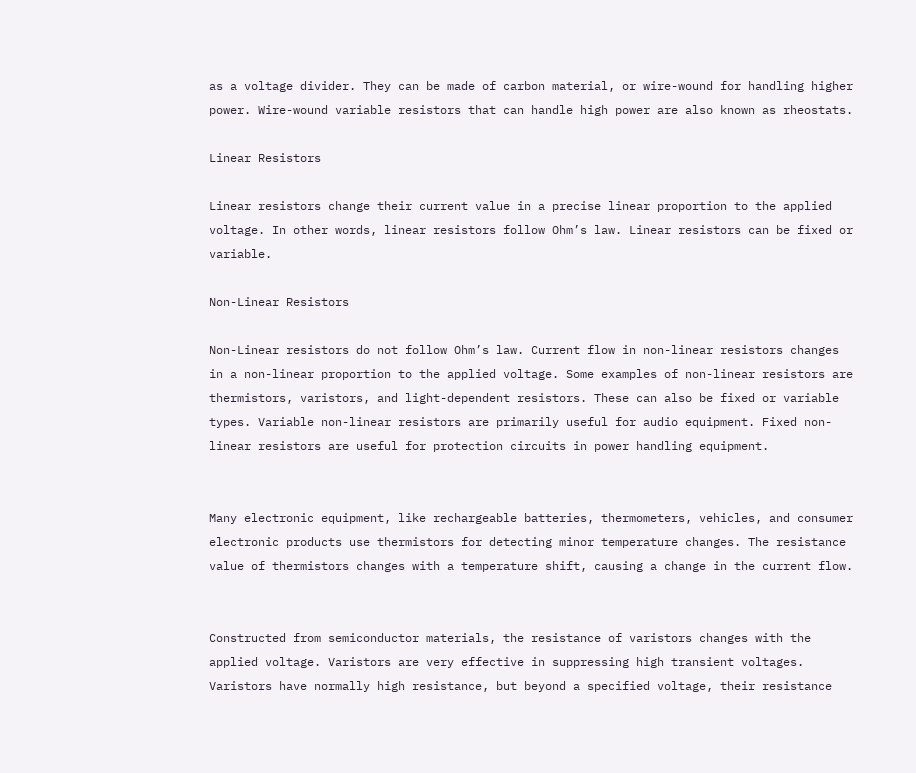as a voltage divider. They can be made of carbon material, or wire-wound for handling higher power. Wire-wound variable resistors that can handle high power are also known as rheostats.

Linear Resistors

Linear resistors change their current value in a precise linear proportion to the applied voltage. In other words, linear resistors follow Ohm’s law. Linear resistors can be fixed or variable.

Non-Linear Resistors

Non-Linear resistors do not follow Ohm’s law. Current flow in non-linear resistors changes in a non-linear proportion to the applied voltage. Some examples of non-linear resistors are thermistors, varistors, and light-dependent resistors. These can also be fixed or variable types. Variable non-linear resistors are primarily useful for audio equipment. Fixed non-linear resistors are useful for protection circuits in power handling equipment.


Many electronic equipment, like rechargeable batteries, thermometers, vehicles, and consumer electronic products use thermistors for detecting minor temperature changes. The resistance value of thermistors changes with a temperature shift, causing a change in the current flow.


Constructed from semiconductor materials, the resistance of varistors changes with the applied voltage. Varistors are very effective in suppressing high transient voltages. Varistors have normally high resistance, but beyond a specified voltage, their resistance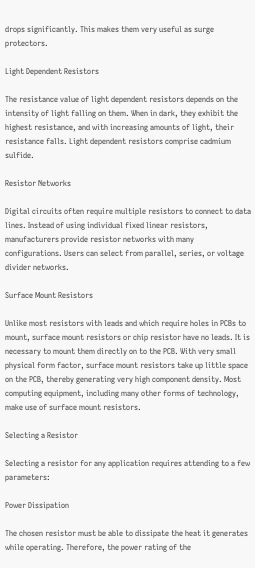drops significantly. This makes them very useful as surge protectors.

Light Dependent Resistors

The resistance value of light dependent resistors depends on the intensity of light falling on them. When in dark, they exhibit the highest resistance, and with increasing amounts of light, their resistance falls. Light dependent resistors comprise cadmium sulfide.

Resistor Networks

Digital circuits often require multiple resistors to connect to data lines. Instead of using individual fixed linear resistors, manufacturers provide resistor networks with many configurations. Users can select from parallel, series, or voltage divider networks.

Surface Mount Resistors

Unlike most resistors with leads and which require holes in PCBs to mount, surface mount resistors or chip resistor have no leads. It is necessary to mount them directly on to the PCB. With very small physical form factor, surface mount resistors take up little space on the PCB, thereby generating very high component density. Most computing equipment, including many other forms of technology, make use of surface mount resistors.

Selecting a Resistor

Selecting a resistor for any application requires attending to a few parameters:

Power Dissipation

The chosen resistor must be able to dissipate the heat it generates while operating. Therefore, the power rating of the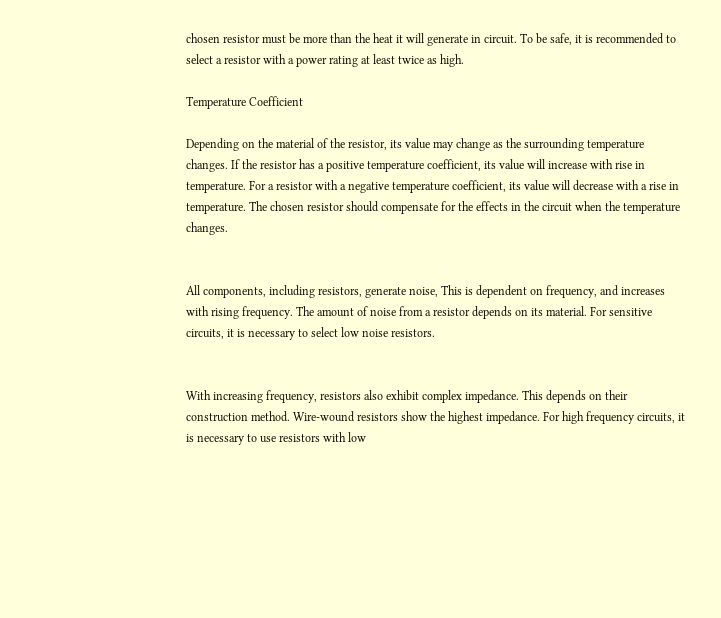chosen resistor must be more than the heat it will generate in circuit. To be safe, it is recommended to select a resistor with a power rating at least twice as high.

Temperature Coefficient

Depending on the material of the resistor, its value may change as the surrounding temperature changes. If the resistor has a positive temperature coefficient, its value will increase with rise in temperature. For a resistor with a negative temperature coefficient, its value will decrease with a rise in temperature. The chosen resistor should compensate for the effects in the circuit when the temperature changes.


All components, including resistors, generate noise, This is dependent on frequency, and increases with rising frequency. The amount of noise from a resistor depends on its material. For sensitive circuits, it is necessary to select low noise resistors.


With increasing frequency, resistors also exhibit complex impedance. This depends on their construction method. Wire-wound resistors show the highest impedance. For high frequency circuits, it is necessary to use resistors with low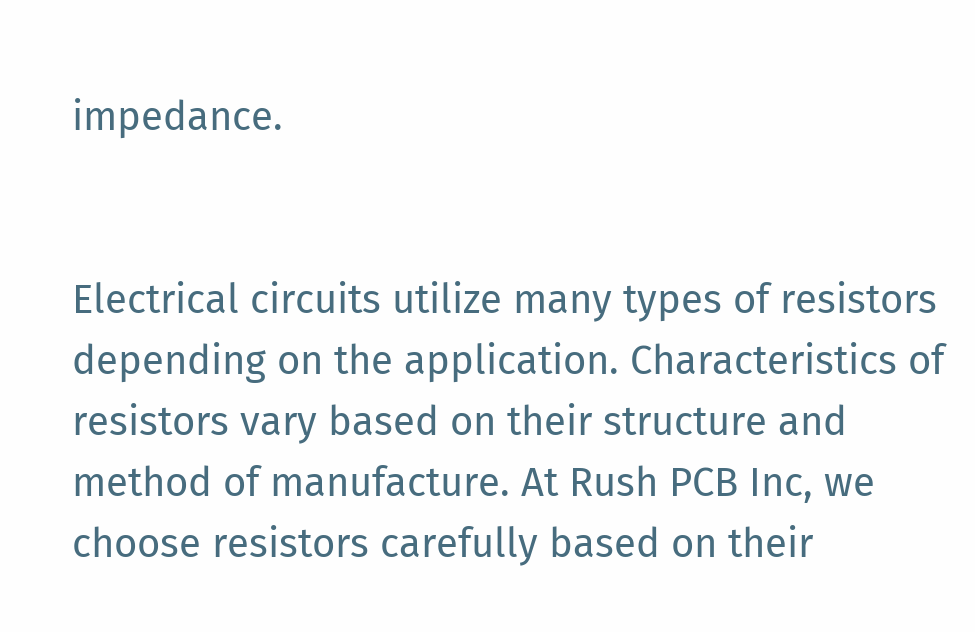impedance.


Electrical circuits utilize many types of resistors depending on the application. Characteristics of resistors vary based on their structure and method of manufacture. At Rush PCB Inc, we choose resistors carefully based on their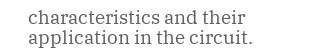characteristics and their application in the circuit.